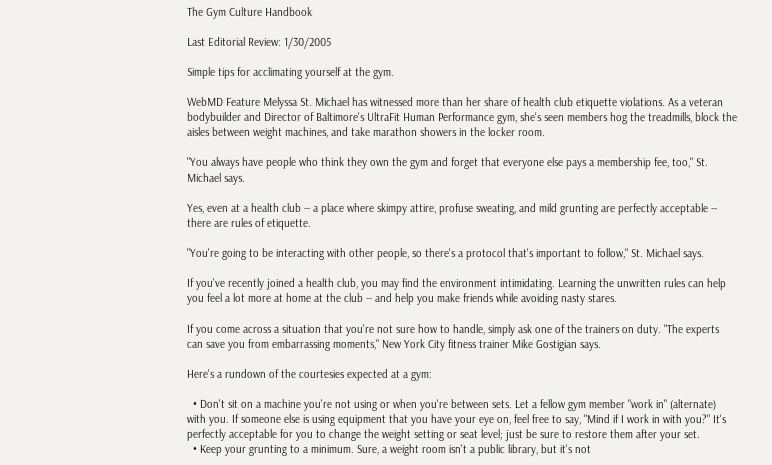The Gym Culture Handbook

Last Editorial Review: 1/30/2005

Simple tips for acclimating yourself at the gym.

WebMD Feature Melyssa St. Michael has witnessed more than her share of health club etiquette violations. As a veteran bodybuilder and Director of Baltimore's UltraFit Human Performance gym, she's seen members hog the treadmills, block the aisles between weight machines, and take marathon showers in the locker room.

"You always have people who think they own the gym and forget that everyone else pays a membership fee, too," St. Michael says.

Yes, even at a health club -- a place where skimpy attire, profuse sweating, and mild grunting are perfectly acceptable -- there are rules of etiquette.

"You're going to be interacting with other people, so there's a protocol that's important to follow," St. Michael says.

If you've recently joined a health club, you may find the environment intimidating. Learning the unwritten rules can help you feel a lot more at home at the club -- and help you make friends while avoiding nasty stares.

If you come across a situation that you're not sure how to handle, simply ask one of the trainers on duty. "The experts can save you from embarrassing moments," New York City fitness trainer Mike Gostigian says.

Here's a rundown of the courtesies expected at a gym:

  • Don't sit on a machine you're not using or when you're between sets. Let a fellow gym member "work in" (alternate) with you. If someone else is using equipment that you have your eye on, feel free to say, "Mind if I work in with you?" It's perfectly acceptable for you to change the weight setting or seat level; just be sure to restore them after your set.
  • Keep your grunting to a minimum. Sure, a weight room isn't a public library, but it's not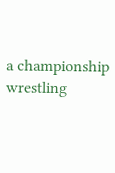a championship wrestling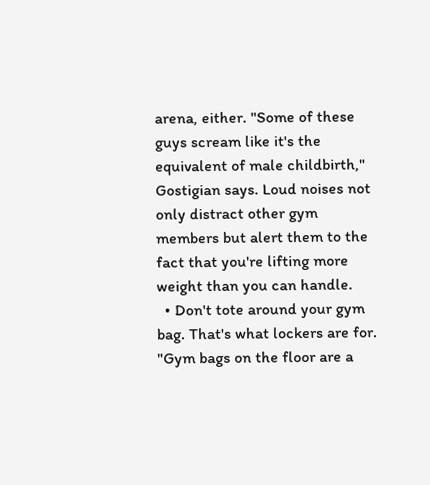arena, either. "Some of these guys scream like it's the equivalent of male childbirth," Gostigian says. Loud noises not only distract other gym members but alert them to the fact that you're lifting more weight than you can handle.
  • Don't tote around your gym bag. That's what lockers are for. "Gym bags on the floor are a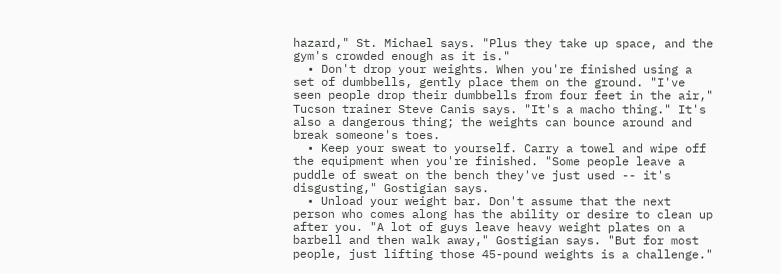hazard," St. Michael says. "Plus they take up space, and the gym's crowded enough as it is."
  • Don't drop your weights. When you're finished using a set of dumbbells, gently place them on the ground. "I've seen people drop their dumbbells from four feet in the air," Tucson trainer Steve Canis says. "It's a macho thing." It's also a dangerous thing; the weights can bounce around and break someone's toes.
  • Keep your sweat to yourself. Carry a towel and wipe off the equipment when you're finished. "Some people leave a puddle of sweat on the bench they've just used -- it's disgusting," Gostigian says.
  • Unload your weight bar. Don't assume that the next person who comes along has the ability or desire to clean up after you. "A lot of guys leave heavy weight plates on a barbell and then walk away," Gostigian says. "But for most people, just lifting those 45-pound weights is a challenge."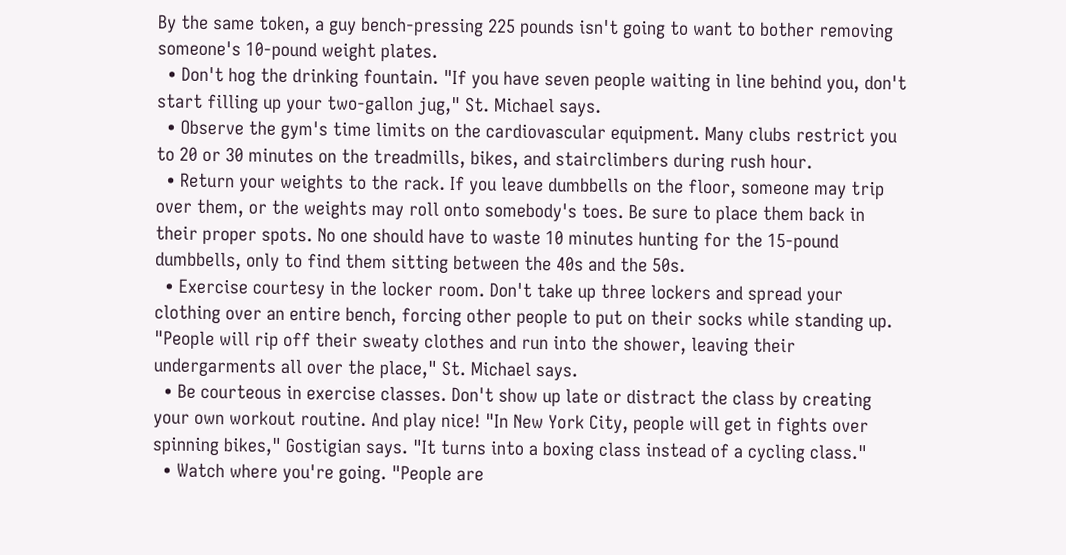By the same token, a guy bench-pressing 225 pounds isn't going to want to bother removing someone's 10-pound weight plates.
  • Don't hog the drinking fountain. "If you have seven people waiting in line behind you, don't start filling up your two-gallon jug," St. Michael says.
  • Observe the gym's time limits on the cardiovascular equipment. Many clubs restrict you to 20 or 30 minutes on the treadmills, bikes, and stairclimbers during rush hour.
  • Return your weights to the rack. If you leave dumbbells on the floor, someone may trip over them, or the weights may roll onto somebody's toes. Be sure to place them back in their proper spots. No one should have to waste 10 minutes hunting for the 15-pound dumbbells, only to find them sitting between the 40s and the 50s.
  • Exercise courtesy in the locker room. Don't take up three lockers and spread your clothing over an entire bench, forcing other people to put on their socks while standing up. "People will rip off their sweaty clothes and run into the shower, leaving their undergarments all over the place," St. Michael says.
  • Be courteous in exercise classes. Don't show up late or distract the class by creating your own workout routine. And play nice! "In New York City, people will get in fights over spinning bikes," Gostigian says. "It turns into a boxing class instead of a cycling class."
  • Watch where you're going. "People are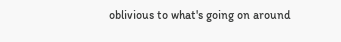oblivious to what's going on around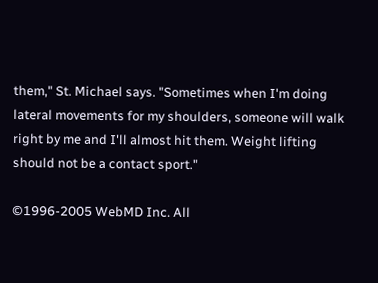them," St. Michael says. "Sometimes when I'm doing lateral movements for my shoulders, someone will walk right by me and I'll almost hit them. Weight lifting should not be a contact sport."

©1996-2005 WebMD Inc. All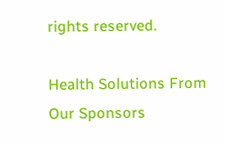rights reserved.

Health Solutions From Our Sponsors